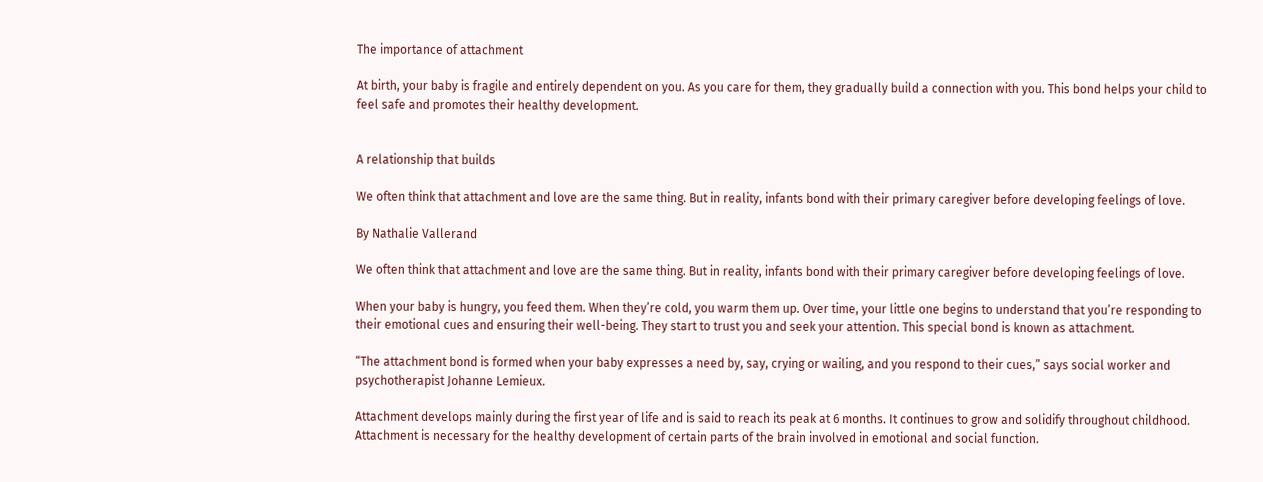The importance of attachment

At birth, your baby is fragile and entirely dependent on you. As you care for them, they gradually build a connection with you. This bond helps your child to feel safe and promotes their healthy development.


A relationship that builds

We often think that attachment and love are the same thing. But in reality, infants bond with their primary caregiver before developing feelings of love.

By Nathalie Vallerand

We often think that attachment and love are the same thing. But in reality, infants bond with their primary caregiver before developing feelings of love.

When your baby is hungry, you feed them. When they’re cold, you warm them up. Over time, your little one begins to understand that you’re responding to their emotional cues and ensuring their well-being. They start to trust you and seek your attention. This special bond is known as attachment.

“The attachment bond is formed when your baby expresses a need by, say, crying or wailing, and you respond to their cues,” says social worker and psychotherapist Johanne Lemieux.

Attachment develops mainly during the first year of life and is said to reach its peak at 6 months. It continues to grow and solidify throughout childhood. Attachment is necessary for the healthy development of certain parts of the brain involved in emotional and social function.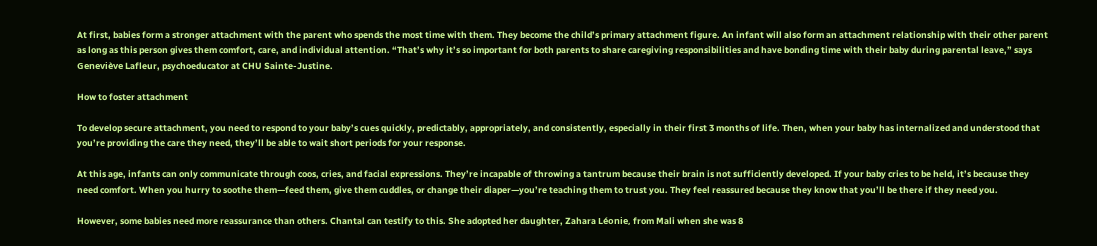At first, babies form a stronger attachment with the parent who spends the most time with them. They become the child’s primary attachment figure. An infant will also form an attachment relationship with their other parent as long as this person gives them comfort, care, and individual attention. “That’s why it’s so important for both parents to share caregiving responsibilities and have bonding time with their baby during parental leave,” says Geneviève Lafleur, psychoeducator at CHU Sainte-Justine.

How to foster attachment

To develop secure attachment, you need to respond to your baby’s cues quickly, predictably, appropriately, and consistently, especially in their first 3 months of life. Then, when your baby has internalized and understood that you’re providing the care they need, they’ll be able to wait short periods for your response.

At this age, infants can only communicate through coos, cries, and facial expressions. They’re incapable of throwing a tantrum because their brain is not sufficiently developed. If your baby cries to be held, it’s because they need comfort. When you hurry to soothe them—feed them, give them cuddles, or change their diaper—you’re teaching them to trust you. They feel reassured because they know that you’ll be there if they need you.

However, some babies need more reassurance than others. Chantal can testify to this. She adopted her daughter, Zahara Léonie, from Mali when she was 8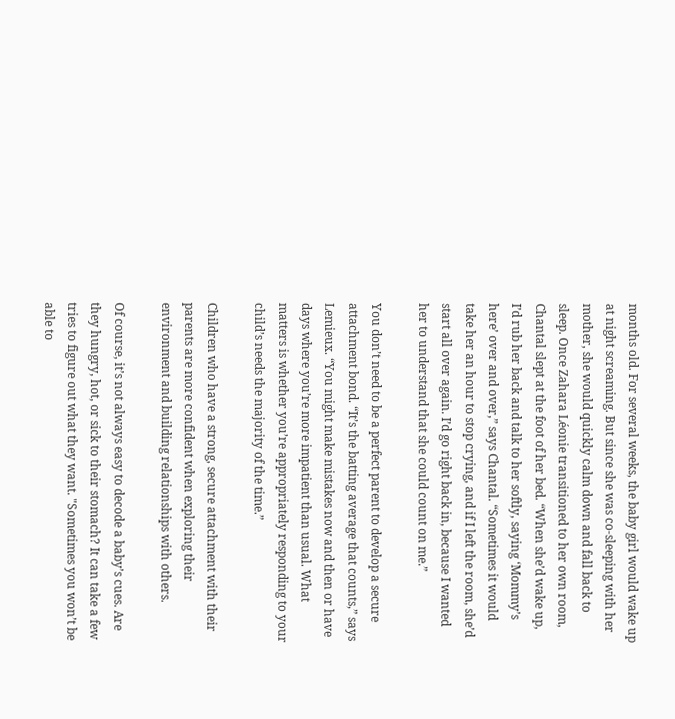months old. For several weeks, the baby girl would wake up at night screaming. But since she was co-sleeping with her mother, she would quickly calm down and fall back to sleep. Once Zahara Léonie transitioned to her own room, Chantal slept at the foot of her bed. “When she’d wake up, I’d rub her back and talk to her softly, saying ‘Mommy’s here’ over and over,” says Chantal. “Sometimes it would take her an hour to stop crying, and if I left the room, she’d start all over again. I’d go right back in, because I wanted her to understand that she could count on me.”

You don’t need to be a perfect parent to develop a secure attachment bond. “It’s the batting average that counts,” says Lemieux. “You might make mistakes now and then or have days where you’re more impatient than usual. What matters is whether you’re appropriately responding to your child’s needs the majority of the time.”

Children who have a strong, secure attachment with their parents are more confident when exploring their environment and building relationships with others.

Of course, it’s not always easy to decode a baby’s cues. Are they hungry, hot, or sick to their stomach? It can take a few tries to figure out what they want. "Sometimes you won’t be able to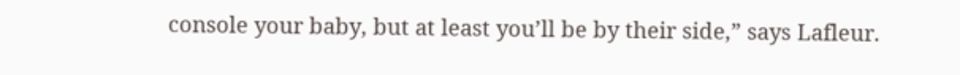console your baby, but at least you’ll be by their side,” says Lafleur.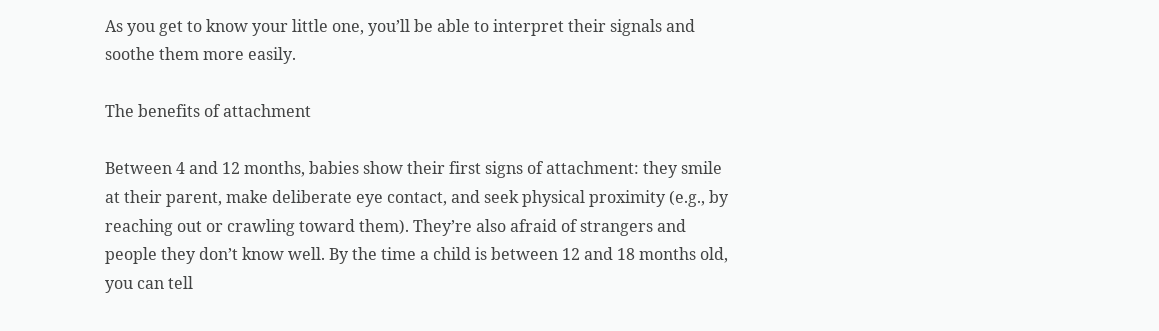As you get to know your little one, you’ll be able to interpret their signals and soothe them more easily.

The benefits of attachment

Between 4 and 12 months, babies show their first signs of attachment: they smile at their parent, make deliberate eye contact, and seek physical proximity (e.g., by reaching out or crawling toward them). They’re also afraid of strangers and people they don’t know well. By the time a child is between 12 and 18 months old, you can tell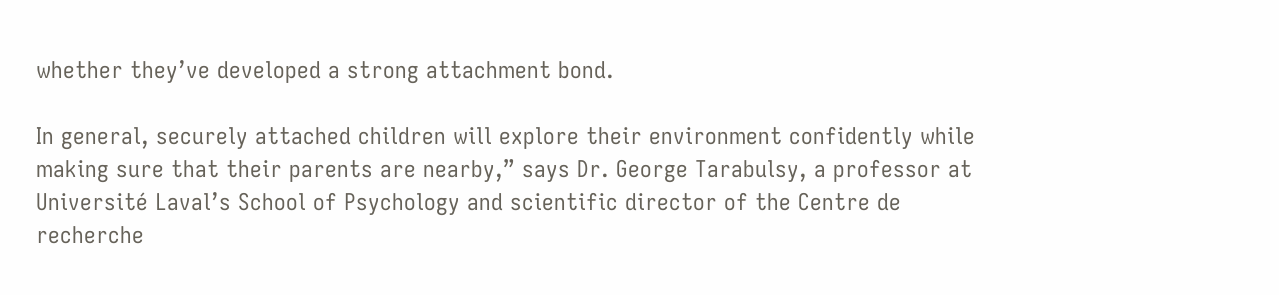whether they’ve developed a strong attachment bond.

In general, securely attached children will explore their environment confidently while making sure that their parents are nearby,” says Dr. George Tarabulsy, a professor at Université Laval’s School of Psychology and scientific director of the Centre de recherche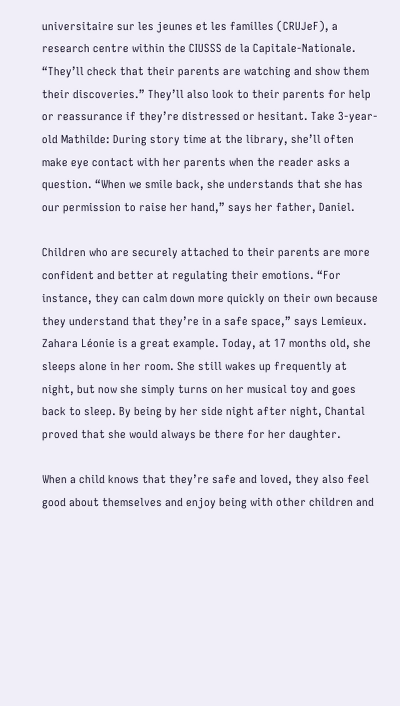universitaire sur les jeunes et les familles (CRUJeF), a research centre within the CIUSSS de la Capitale-Nationale. “They’ll check that their parents are watching and show them their discoveries.” They’ll also look to their parents for help or reassurance if they’re distressed or hesitant. Take 3-year-old Mathilde: During story time at the library, she’ll often make eye contact with her parents when the reader asks a question. “When we smile back, she understands that she has our permission to raise her hand,” says her father, Daniel.

Children who are securely attached to their parents are more confident and better at regulating their emotions. “For instance, they can calm down more quickly on their own because they understand that they’re in a safe space,” says Lemieux. Zahara Léonie is a great example. Today, at 17 months old, she sleeps alone in her room. She still wakes up frequently at night, but now she simply turns on her musical toy and goes back to sleep. By being by her side night after night, Chantal proved that she would always be there for her daughter.

When a child knows that they’re safe and loved, they also feel good about themselves and enjoy being with other children and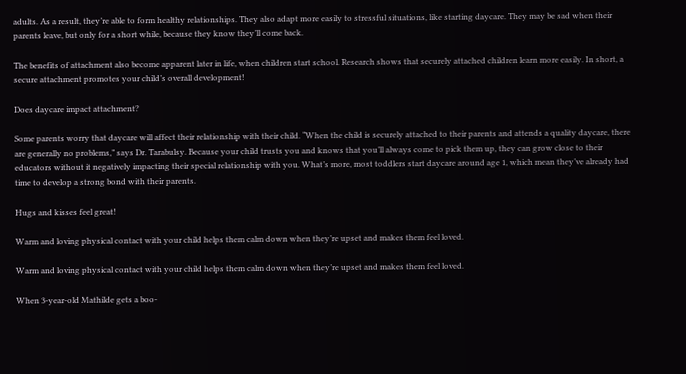adults. As a result, they’re able to form healthy relationships. They also adapt more easily to stressful situations, like starting daycare. They may be sad when their parents leave, but only for a short while, because they know they’ll come back.

The benefits of attachment also become apparent later in life, when children start school. Research shows that securely attached children learn more easily. In short, a secure attachment promotes your child’s overall development!

Does daycare impact attachment?

Some parents worry that daycare will affect their relationship with their child. “When the child is securely attached to their parents and attends a quality daycare, there are generally no problems,” says Dr. Tarabulsy. Because your child trusts you and knows that you’ll always come to pick them up, they can grow close to their educators without it negatively impacting their special relationship with you. What’s more, most toddlers start daycare around age 1, which mean they’ve already had time to develop a strong bond with their parents.

Hugs and kisses feel great!

Warm and loving physical contact with your child helps them calm down when they’re upset and makes them feel loved.

Warm and loving physical contact with your child helps them calm down when they’re upset and makes them feel loved.

When 3-year-old Mathilde gets a boo-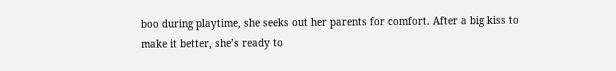boo during playtime, she seeks out her parents for comfort. After a big kiss to make it better, she’s ready to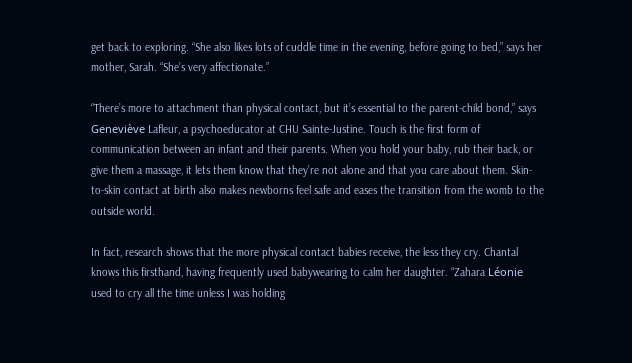get back to exploring. “She also likes lots of cuddle time in the evening, before going to bed,” says her mother, Sarah. “She’s very affectionate.”

“There’s more to attachment than physical contact, but it’s essential to the parent-child bond,” says Geneviève Lafleur, a psychoeducator at CHU Sainte-Justine. Touch is the first form of communication between an infant and their parents. When you hold your baby, rub their back, or give them a massage, it lets them know that they’re not alone and that you care about them. Skin-to-skin contact at birth also makes newborns feel safe and eases the transition from the womb to the outside world.

In fact, research shows that the more physical contact babies receive, the less they cry. Chantal knows this firsthand, having frequently used babywearing to calm her daughter. “Zahara Léonie used to cry all the time unless I was holding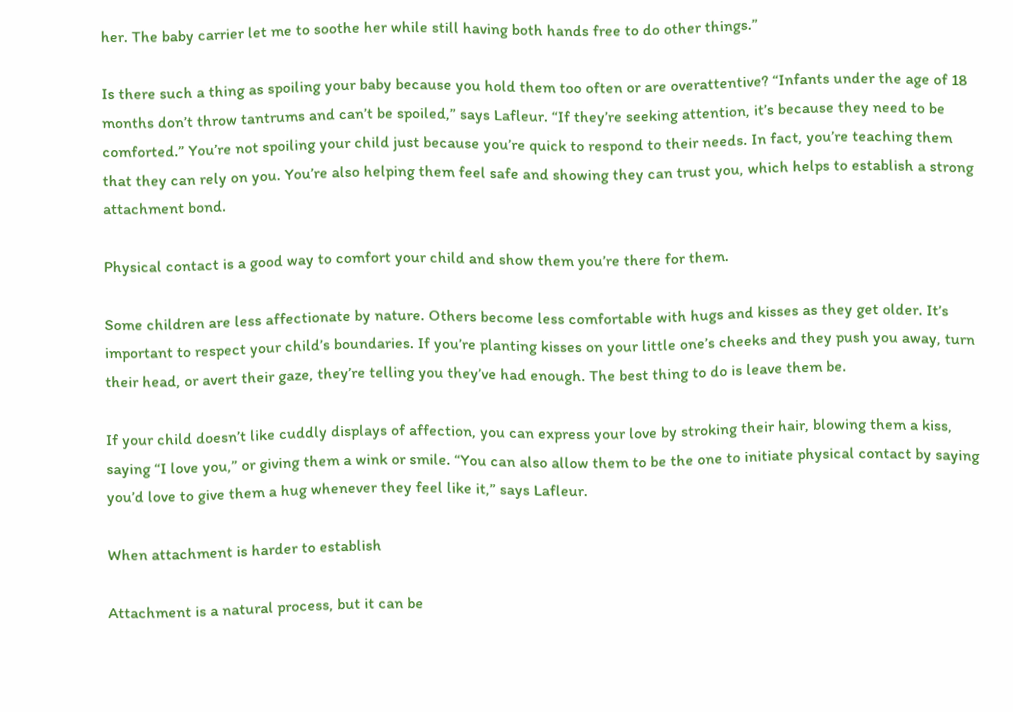her. The baby carrier let me to soothe her while still having both hands free to do other things.”

Is there such a thing as spoiling your baby because you hold them too often or are overattentive? “Infants under the age of 18 months don’t throw tantrums and can’t be spoiled,” says Lafleur. “If they’re seeking attention, it’s because they need to be comforted.” You’re not spoiling your child just because you’re quick to respond to their needs. In fact, you’re teaching them that they can rely on you. You’re also helping them feel safe and showing they can trust you, which helps to establish a strong attachment bond.

Physical contact is a good way to comfort your child and show them you’re there for them.

Some children are less affectionate by nature. Others become less comfortable with hugs and kisses as they get older. It’s important to respect your child’s boundaries. If you’re planting kisses on your little one’s cheeks and they push you away, turn their head, or avert their gaze, they’re telling you they’ve had enough. The best thing to do is leave them be.

If your child doesn’t like cuddly displays of affection, you can express your love by stroking their hair, blowing them a kiss, saying “I love you,” or giving them a wink or smile. “You can also allow them to be the one to initiate physical contact by saying you’d love to give them a hug whenever they feel like it,” says Lafleur.

When attachment is harder to establish

Attachment is a natural process, but it can be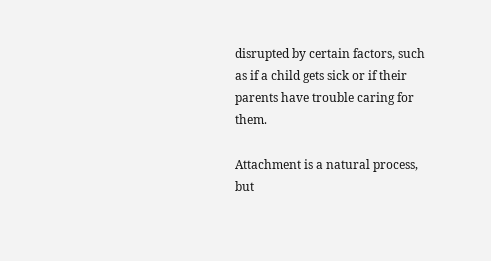disrupted by certain factors, such as if a child gets sick or if their parents have trouble caring for them.

Attachment is a natural process, but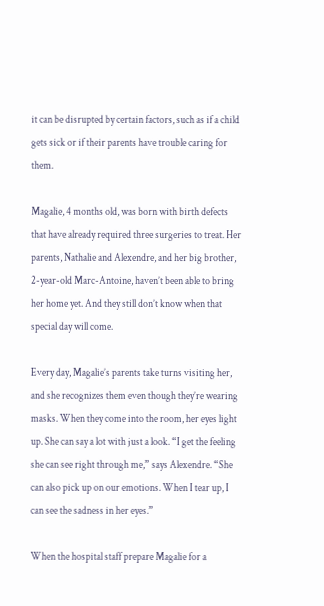it can be disrupted by certain factors, such as if a child gets sick or if their parents have trouble caring for them.

Magalie, 4 months old, was born with birth defects that have already required three surgeries to treat. Her parents, Nathalie and Alexendre, and her big brother, 2-year-old Marc-Antoine, haven’t been able to bring her home yet. And they still don’t know when that special day will come.

Every day, Magalie’s parents take turns visiting her, and she recognizes them even though they’re wearing masks. When they come into the room, her eyes light up. She can say a lot with just a look. “I get the feeling she can see right through me,” says Alexendre. “She can also pick up on our emotions. When I tear up, I can see the sadness in her eyes.”

When the hospital staff prepare Magalie for a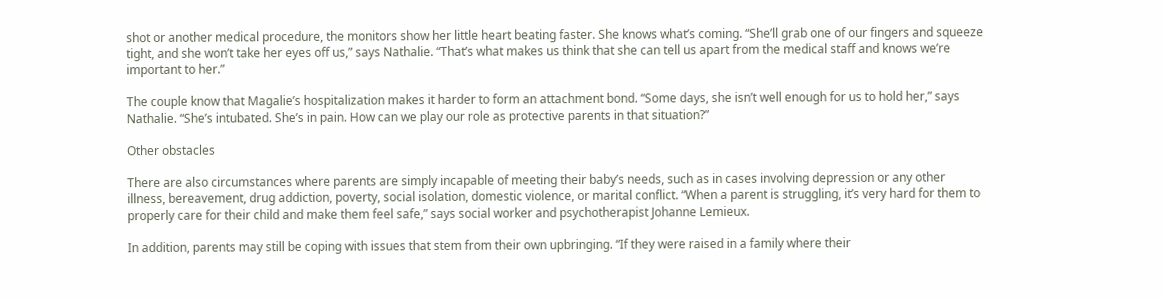shot or another medical procedure, the monitors show her little heart beating faster. She knows what’s coming. “She’ll grab one of our fingers and squeeze tight, and she won’t take her eyes off us,” says Nathalie. “That’s what makes us think that she can tell us apart from the medical staff and knows we’re important to her.”

The couple know that Magalie’s hospitalization makes it harder to form an attachment bond. “Some days, she isn’t well enough for us to hold her,” says Nathalie. “She’s intubated. She’s in pain. How can we play our role as protective parents in that situation?”

Other obstacles

There are also circumstances where parents are simply incapable of meeting their baby’s needs, such as in cases involving depression or any other illness, bereavement, drug addiction, poverty, social isolation, domestic violence, or marital conflict. “When a parent is struggling, it’s very hard for them to properly care for their child and make them feel safe,” says social worker and psychotherapist Johanne Lemieux.

In addition, parents may still be coping with issues that stem from their own upbringing. “If they were raised in a family where their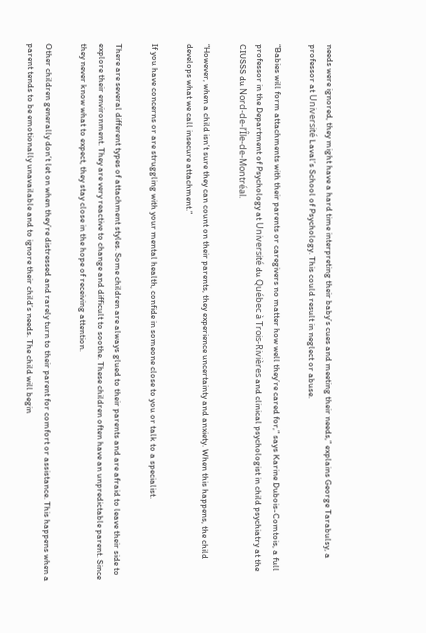needs were ignored, they might have a hard time interpreting their baby’s cues and meeting their needs,” explains George Tarabulsy, a professor at Université Laval’s School of Psychology. This could result in neglect or abuse.

“Babies will form attachments with their parents or caregivers no matter how well they’re cared for,” says Karine Dubois-Comtois, a full professor in the Department of Psychology at Université du Québec à Trois-Rivières and clinical psychologist in child psychiatry at the CIUSSS du Nord-de-l’Île-de-Montréal.

“However, when a child isn’t sure they can count on their parents, they experience uncertainty and anxiety. When this happens, the child develops what we call insecure attachment.”

If you have concerns or are struggling with your mental health, confide in someone close to you or talk to a specialist.

There are several different types of attachment styles. Some children are always glued to their parents and are afraid to leave their side to explore their environment. They are very reactive to change and difficult to soothe. These children often have an unpredictable parent. Since they never know what to expect, they stay close in the hope of receiving attention.

Other children generally don’t let on when they’re distressed and rarely turn to their parent for comfort or assistance. This happens when a parent tends to be emotionally unavailable and to ignore their child’s needs. The child will begin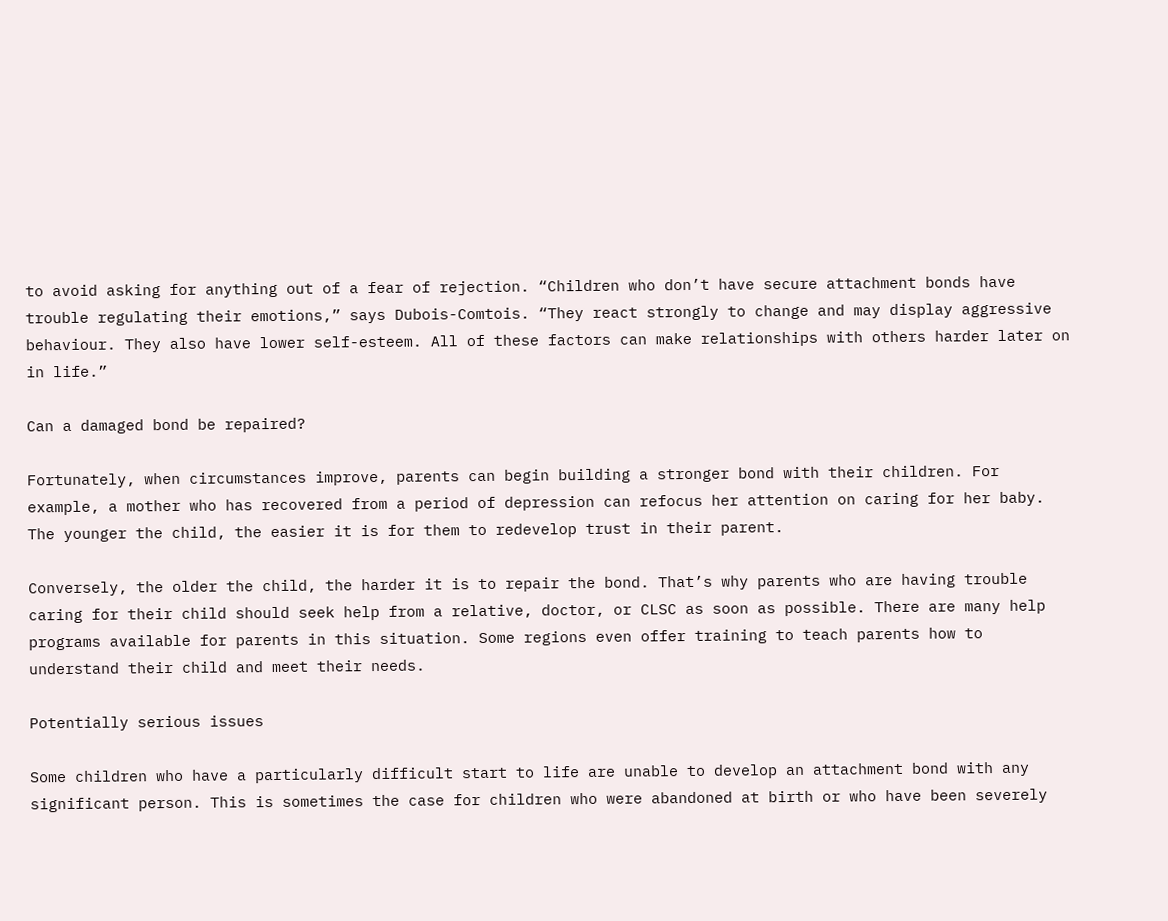to avoid asking for anything out of a fear of rejection. “Children who don’t have secure attachment bonds have trouble regulating their emotions,” says Dubois-Comtois. “They react strongly to change and may display aggressive behaviour. They also have lower self-esteem. All of these factors can make relationships with others harder later on in life.”

Can a damaged bond be repaired?

Fortunately, when circumstances improve, parents can begin building a stronger bond with their children. For example, a mother who has recovered from a period of depression can refocus her attention on caring for her baby. The younger the child, the easier it is for them to redevelop trust in their parent.

Conversely, the older the child, the harder it is to repair the bond. That’s why parents who are having trouble caring for their child should seek help from a relative, doctor, or CLSC as soon as possible. There are many help programs available for parents in this situation. Some regions even offer training to teach parents how to understand their child and meet their needs.

Potentially serious issues

Some children who have a particularly difficult start to life are unable to develop an attachment bond with any significant person. This is sometimes the case for children who were abandoned at birth or who have been severely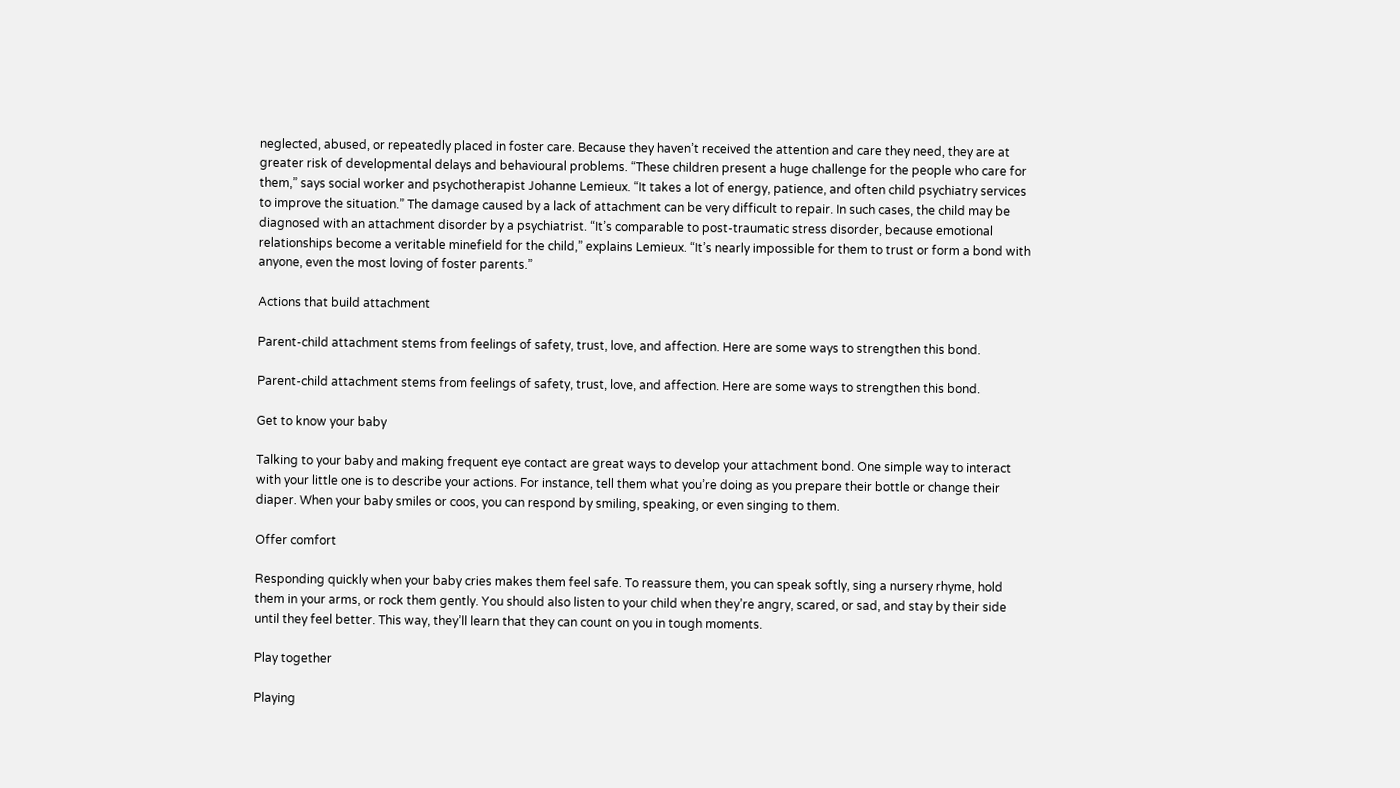neglected, abused, or repeatedly placed in foster care. Because they haven’t received the attention and care they need, they are at greater risk of developmental delays and behavioural problems. “These children present a huge challenge for the people who care for them,” says social worker and psychotherapist Johanne Lemieux. “It takes a lot of energy, patience, and often child psychiatry services to improve the situation.” The damage caused by a lack of attachment can be very difficult to repair. In such cases, the child may be diagnosed with an attachment disorder by a psychiatrist. “It’s comparable to post-traumatic stress disorder, because emotional relationships become a veritable minefield for the child,” explains Lemieux. “It’s nearly impossible for them to trust or form a bond with anyone, even the most loving of foster parents.”

Actions that build attachment

Parent-child attachment stems from feelings of safety, trust, love, and affection. Here are some ways to strengthen this bond.

Parent-child attachment stems from feelings of safety, trust, love, and affection. Here are some ways to strengthen this bond.

Get to know your baby

Talking to your baby and making frequent eye contact are great ways to develop your attachment bond. One simple way to interact with your little one is to describe your actions. For instance, tell them what you’re doing as you prepare their bottle or change their diaper. When your baby smiles or coos, you can respond by smiling, speaking, or even singing to them.

Offer comfort

Responding quickly when your baby cries makes them feel safe. To reassure them, you can speak softly, sing a nursery rhyme, hold them in your arms, or rock them gently. You should also listen to your child when they’re angry, scared, or sad, and stay by their side until they feel better. This way, they’ll learn that they can count on you in tough moments.

Play together

Playing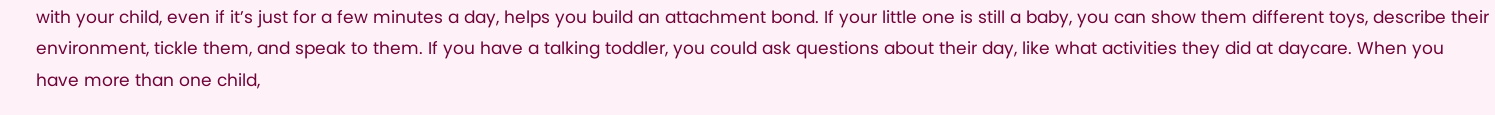with your child, even if it’s just for a few minutes a day, helps you build an attachment bond. If your little one is still a baby, you can show them different toys, describe their environment, tickle them, and speak to them. If you have a talking toddler, you could ask questions about their day, like what activities they did at daycare. When you have more than one child,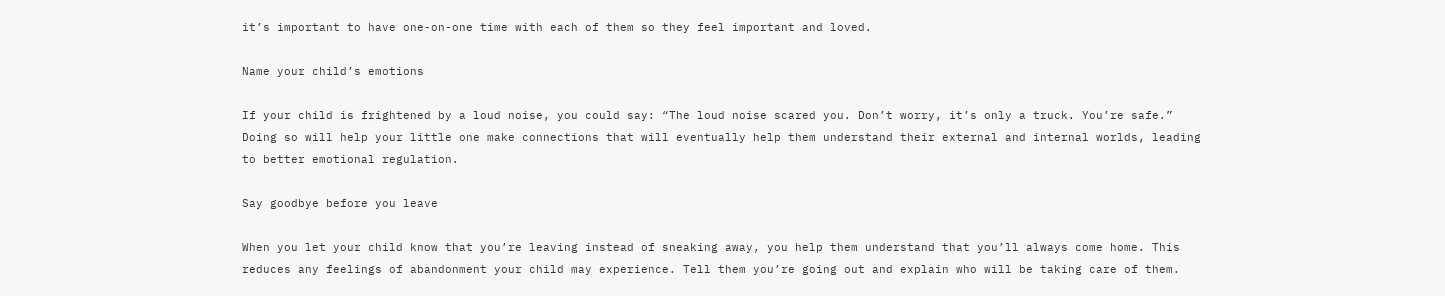it’s important to have one-on-one time with each of them so they feel important and loved.

Name your child’s emotions

If your child is frightened by a loud noise, you could say: “The loud noise scared you. Don’t worry, it’s only a truck. You’re safe.” Doing so will help your little one make connections that will eventually help them understand their external and internal worlds, leading to better emotional regulation.

Say goodbye before you leave

When you let your child know that you’re leaving instead of sneaking away, you help them understand that you’ll always come home. This reduces any feelings of abandonment your child may experience. Tell them you’re going out and explain who will be taking care of them.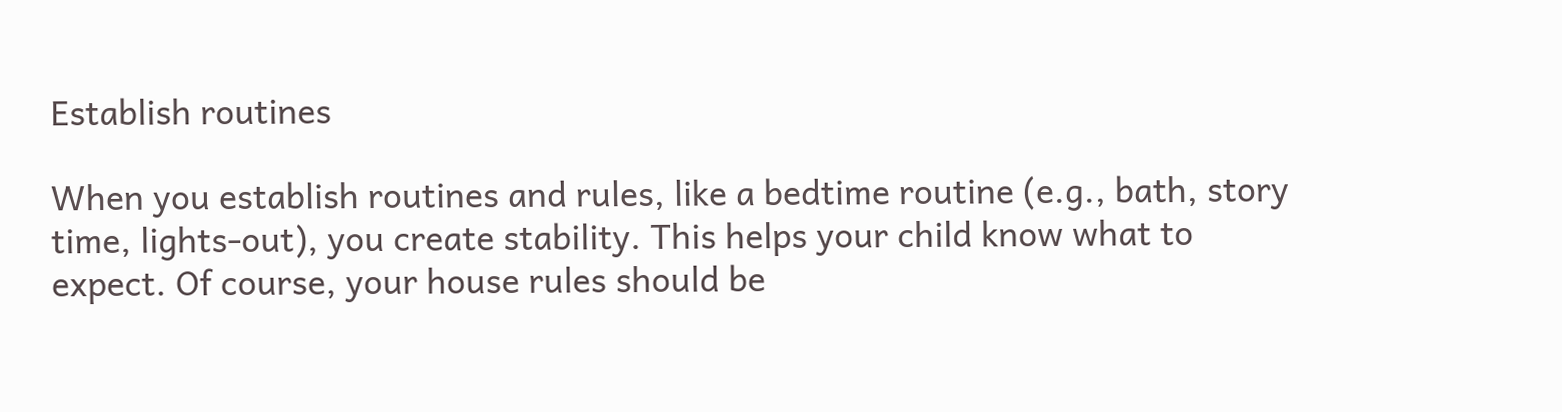Establish routines

When you establish routines and rules, like a bedtime routine (e.g., bath, story time, lights-out), you create stability. This helps your child know what to expect. Of course, your house rules should be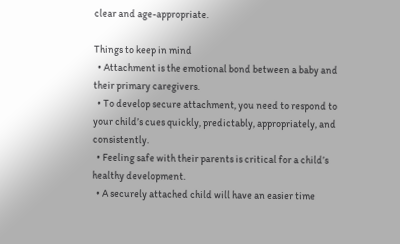clear and age-appropriate.

Things to keep in mind
  • Attachment is the emotional bond between a baby and their primary caregivers.
  • To develop secure attachment, you need to respond to your child’s cues quickly, predictably, appropriately, and consistently.
  • Feeling safe with their parents is critical for a child’s healthy development.
  • A securely attached child will have an easier time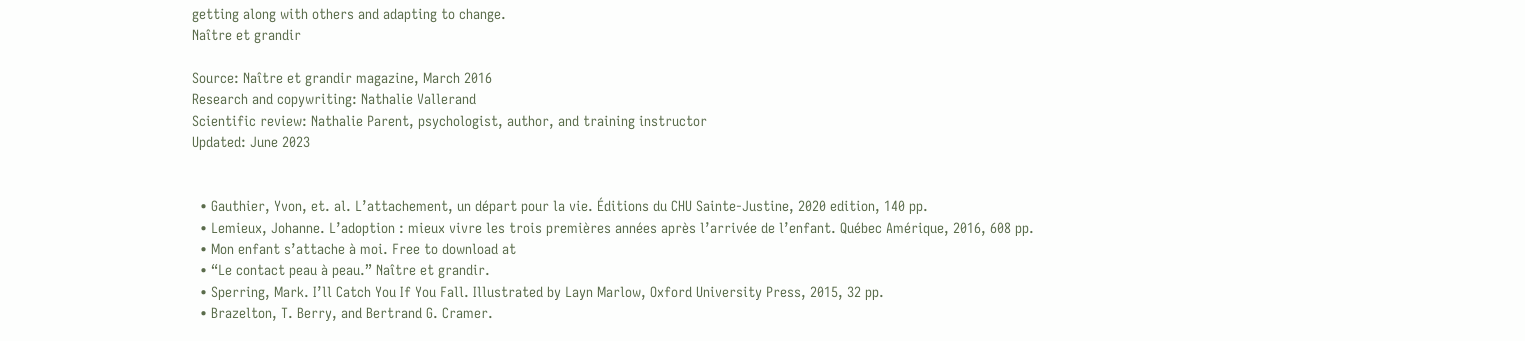getting along with others and adapting to change.
Naître et grandir

Source: Naître et grandir magazine, March 2016
Research and copywriting: Nathalie Vallerand
Scientific review: Nathalie Parent, psychologist, author, and training instructor
Updated: June 2023


  • Gauthier, Yvon, et. al. L’attachement, un départ pour la vie. Éditions du CHU Sainte-Justine, 2020 edition, 140 pp.
  • Lemieux, Johanne. L’adoption : mieux vivre les trois premières années après l’arrivée de l’enfant. Québec Amérique, 2016, 608 pp.
  • Mon enfant s’attache à moi. Free to download at
  • “Le contact peau à peau.” Naître et grandir.
  • Sperring, Mark. I’ll Catch You If You Fall. Illustrated by Layn Marlow, Oxford University Press, 2015, 32 pp.
  • Brazelton, T. Berry, and Bertrand G. Cramer.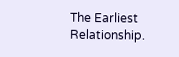The Earliest Relationship.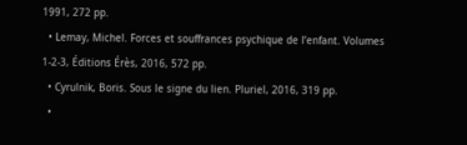1991, 272 pp.
  • Lemay, Michel. Forces et souffrances psychique de l’enfant. Volumes 1-2-3, Éditions Érès, 2016, 572 pp.
  • Cyrulnik, Boris. Sous le signe du lien. Pluriel, 2016, 319 pp.
  •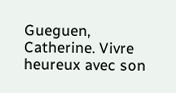Gueguen, Catherine. Vivre heureux avec son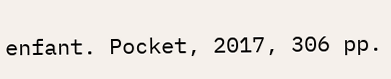enfant. Pocket, 2017, 306 pp.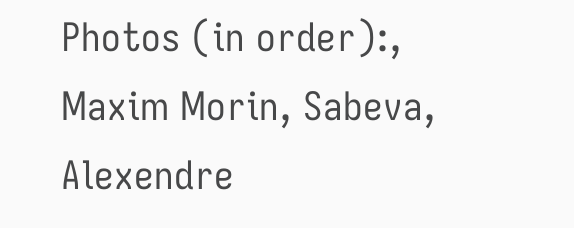Photos (in order):, Maxim Morin, Sabeva, Alexendre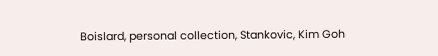Boislard, personal collection, Stankovic, Kim Goh